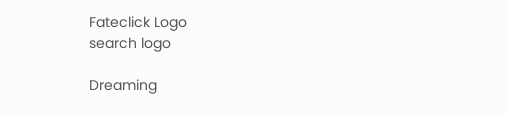Fateclick Logo
search logo

Dreaming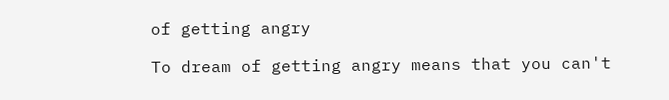of getting angry

To dream of getting angry means that you can't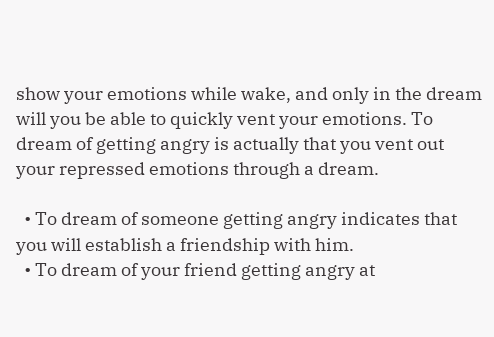show your emotions while wake, and only in the dream will you be able to quickly vent your emotions. To dream of getting angry is actually that you vent out your repressed emotions through a dream.

  • To dream of someone getting angry indicates that you will establish a friendship with him.
  • To dream of your friend getting angry at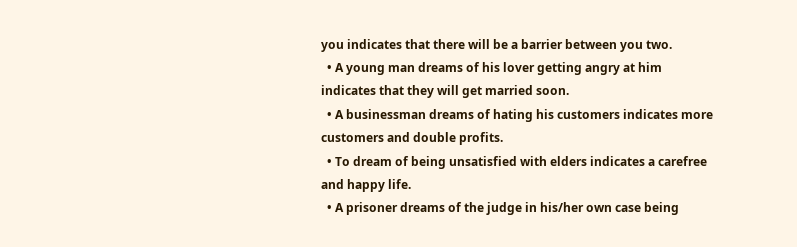you indicates that there will be a barrier between you two.
  • A young man dreams of his lover getting angry at him indicates that they will get married soon.
  • A businessman dreams of hating his customers indicates more customers and double profits.
  • To dream of being unsatisfied with elders indicates a carefree and happy life.
  • A prisoner dreams of the judge in his/her own case being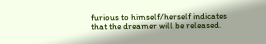furious to himself/herself indicates that the dreamer will be released.